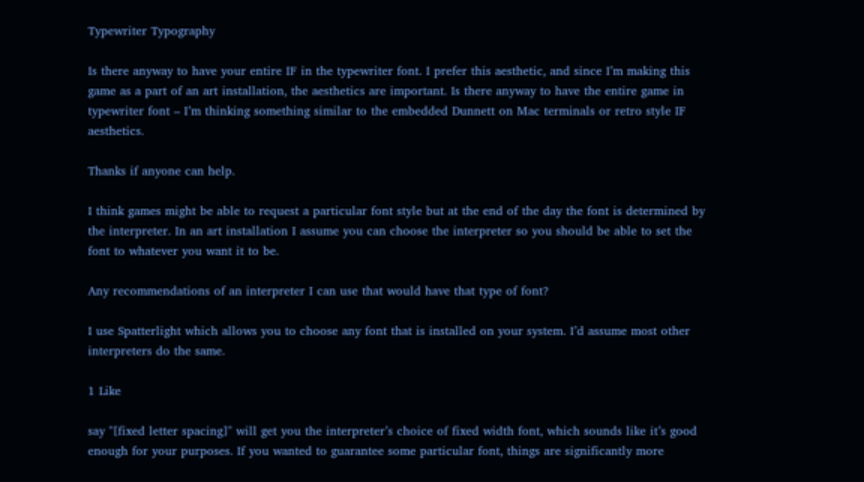Typewriter Typography

Is there anyway to have your entire IF in the typewriter font. I prefer this aesthetic, and since I’m making this game as a part of an art installation, the aesthetics are important. Is there anyway to have the entire game in typewriter font – I’m thinking something similar to the embedded Dunnett on Mac terminals or retro style IF aesthetics.

Thanks if anyone can help.

I think games might be able to request a particular font style but at the end of the day the font is determined by the interpreter. In an art installation I assume you can choose the interpreter so you should be able to set the font to whatever you want it to be.

Any recommendations of an interpreter I can use that would have that type of font?

I use Spatterlight which allows you to choose any font that is installed on your system. I’d assume most other interpreters do the same.

1 Like

say "[fixed letter spacing]" will get you the interpreter’s choice of fixed width font, which sounds like it’s good enough for your purposes. If you wanted to guarantee some particular font, things are significantly more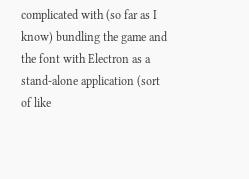complicated with (so far as I know) bundling the game and the font with Electron as a stand-alone application (sort of like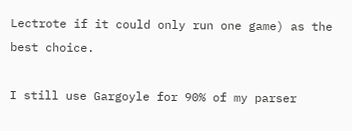Lectrote if it could only run one game) as the best choice.

I still use Gargoyle for 90% of my parser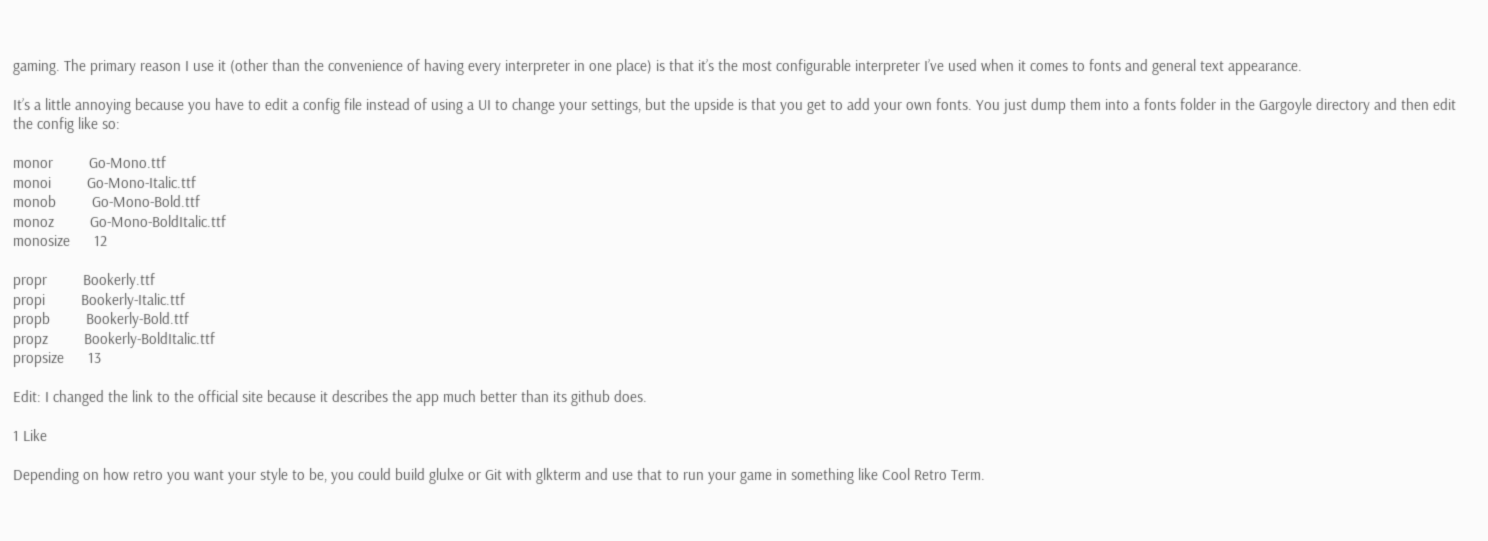gaming. The primary reason I use it (other than the convenience of having every interpreter in one place) is that it’s the most configurable interpreter I’ve used when it comes to fonts and general text appearance.

It’s a little annoying because you have to edit a config file instead of using a UI to change your settings, but the upside is that you get to add your own fonts. You just dump them into a fonts folder in the Gargoyle directory and then edit the config like so:

monor         Go-Mono.ttf
monoi         Go-Mono-Italic.ttf
monob         Go-Mono-Bold.ttf
monoz         Go-Mono-BoldItalic.ttf
monosize      12

propr         Bookerly.ttf
propi         Bookerly-Italic.ttf
propb         Bookerly-Bold.ttf
propz         Bookerly-BoldItalic.ttf
propsize      13

Edit: I changed the link to the official site because it describes the app much better than its github does.

1 Like

Depending on how retro you want your style to be, you could build glulxe or Git with glkterm and use that to run your game in something like Cool Retro Term.